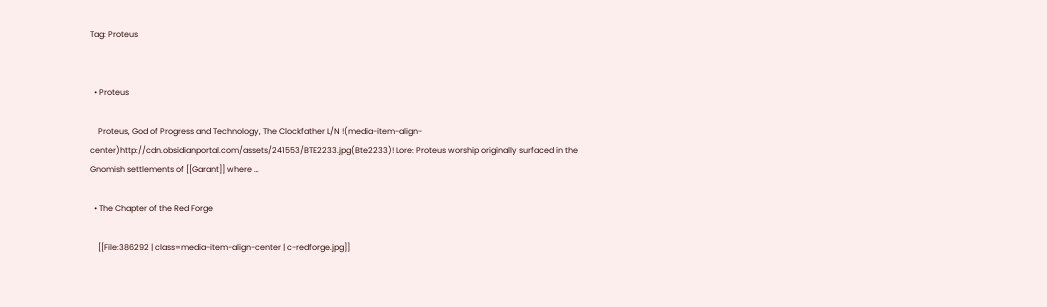Tag: Proteus


  • Proteus

    Proteus, God of Progress and Technology, The Clockfather L/N !(media-item-align-center)http://cdn.obsidianportal.com/assets/241553/BTE2233.jpg(Bte2233)! Lore: Proteus worship originally surfaced in the Gnomish settlements of [[Garant]] where …

  • The Chapter of the Red Forge

    [[File:386292 | class=media-item-align-center | c-redforge.jpg]]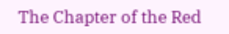The Chapter of the Red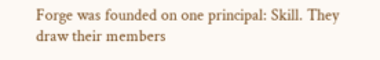Forge was founded on one principal: Skill. They draw their members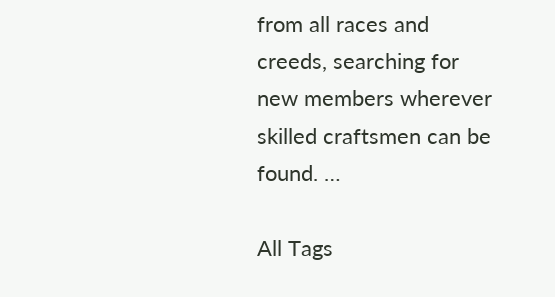from all races and creeds, searching for new members wherever skilled craftsmen can be found. …

All Tags